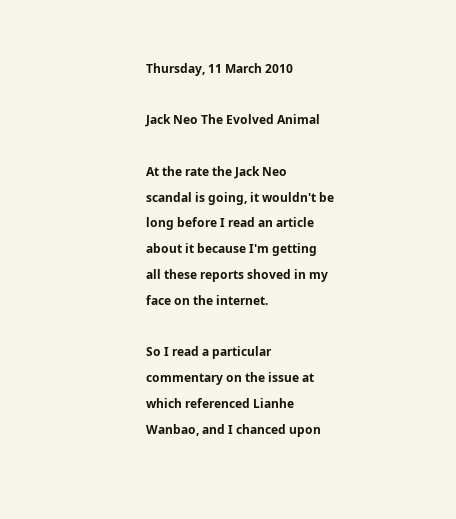Thursday, 11 March 2010

Jack Neo The Evolved Animal

At the rate the Jack Neo scandal is going, it wouldn't be long before I read an article about it because I'm getting all these reports shoved in my face on the internet.

So I read a particular commentary on the issue at which referenced Lianhe Wanbao, and I chanced upon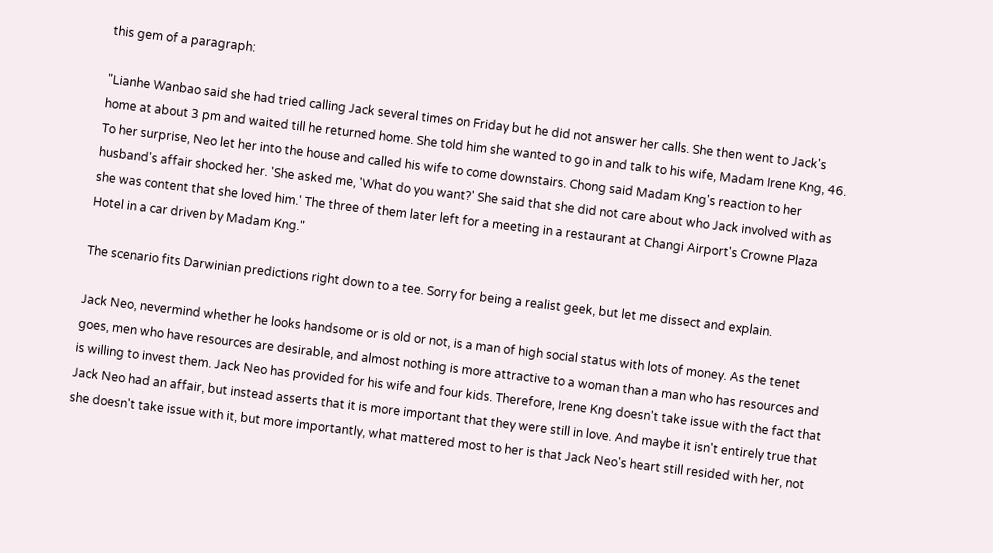this gem of a paragraph:

"Lianhe Wanbao said she had tried calling Jack several times on Friday but he did not answer her calls. She then went to Jack's home at about 3 pm and waited till he returned home. She told him she wanted to go in and talk to his wife, Madam Irene Kng, 46. To her surprise, Neo let her into the house and called his wife to come downstairs. Chong said Madam Kng's reaction to her husband's affair shocked her. 'She asked me, 'What do you want?' She said that she did not care about who Jack involved with as she was content that she loved him.' The three of them later left for a meeting in a restaurant at Changi Airport's Crowne Plaza Hotel in a car driven by Madam Kng."

The scenario fits Darwinian predictions right down to a tee. Sorry for being a realist geek, but let me dissect and explain.

Jack Neo, nevermind whether he looks handsome or is old or not, is a man of high social status with lots of money. As the tenet goes, men who have resources are desirable, and almost nothing is more attractive to a woman than a man who has resources and is willing to invest them. Jack Neo has provided for his wife and four kids. Therefore, Irene Kng doesn't take issue with the fact that Jack Neo had an affair, but instead asserts that it is more important that they were still in love. And maybe it isn't entirely true that she doesn't take issue with it, but more importantly, what mattered most to her is that Jack Neo's heart still resided with her, not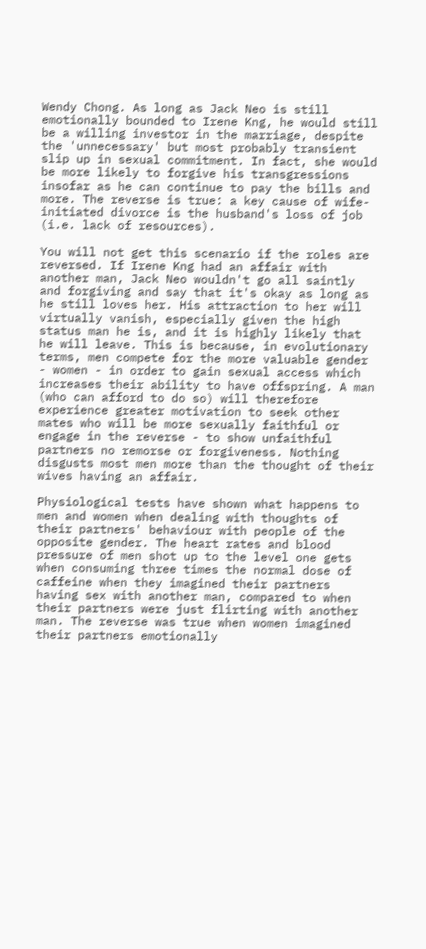Wendy Chong. As long as Jack Neo is still emotionally bounded to Irene Kng, he would still be a willing investor in the marriage, despite the 'unnecessary' but most probably transient slip up in sexual commitment. In fact, she would be more likely to forgive his transgressions insofar as he can continue to pay the bills and more. The reverse is true: a key cause of wife-initiated divorce is the husband's loss of job (i.e. lack of resources).

You will not get this scenario if the roles are reversed. If Irene Kng had an affair with another man, Jack Neo wouldn't go all saintly and forgiving and say that it's okay as long as he still loves her. His attraction to her will virtually vanish, especially given the high status man he is, and it is highly likely that he will leave. This is because, in evolutionary terms, men compete for the more valuable gender - women - in order to gain sexual access which increases their ability to have offspring. A man (who can afford to do so) will therefore experience greater motivation to seek other mates who will be more sexually faithful or engage in the reverse - to show unfaithful partners no remorse or forgiveness. Nothing disgusts most men more than the thought of their wives having an affair.

Physiological tests have shown what happens to men and women when dealing with thoughts of their partners' behaviour with people of the opposite gender. The heart rates and blood pressure of men shot up to the level one gets when consuming three times the normal dose of caffeine when they imagined their partners having sex with another man, compared to when their partners were just flirting with another man. The reverse was true when women imagined their partners emotionally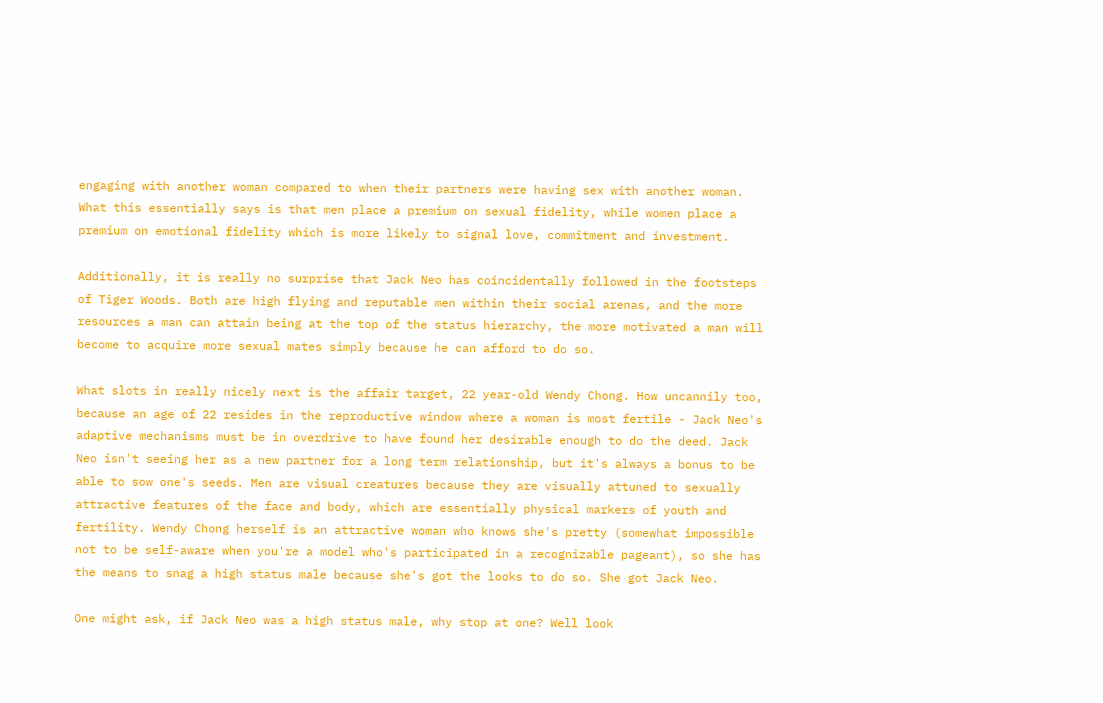engaging with another woman compared to when their partners were having sex with another woman. What this essentially says is that men place a premium on sexual fidelity, while women place a premium on emotional fidelity which is more likely to signal love, commitment and investment.

Additionally, it is really no surprise that Jack Neo has coincidentally followed in the footsteps of Tiger Woods. Both are high flying and reputable men within their social arenas, and the more resources a man can attain being at the top of the status hierarchy, the more motivated a man will become to acquire more sexual mates simply because he can afford to do so.

What slots in really nicely next is the affair target, 22 year-old Wendy Chong. How uncannily too, because an age of 22 resides in the reproductive window where a woman is most fertile - Jack Neo's adaptive mechanisms must be in overdrive to have found her desirable enough to do the deed. Jack Neo isn't seeing her as a new partner for a long term relationship, but it's always a bonus to be able to sow one's seeds. Men are visual creatures because they are visually attuned to sexually attractive features of the face and body, which are essentially physical markers of youth and fertility. Wendy Chong herself is an attractive woman who knows she's pretty (somewhat impossible not to be self-aware when you're a model who's participated in a recognizable pageant), so she has the means to snag a high status male because she's got the looks to do so. She got Jack Neo.

One might ask, if Jack Neo was a high status male, why stop at one? Well look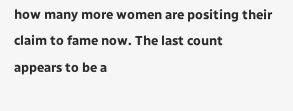how many more women are positing their claim to fame now. The last count appears to be a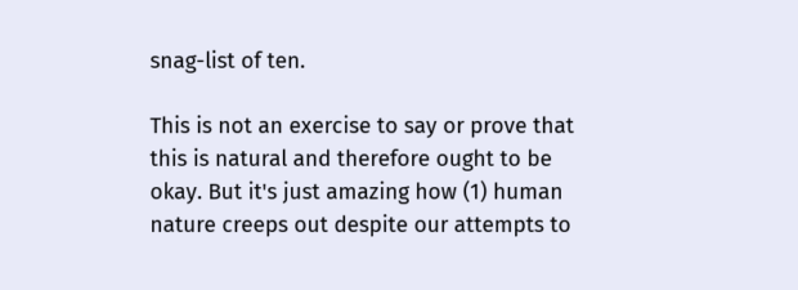snag-list of ten.

This is not an exercise to say or prove that this is natural and therefore ought to be okay. But it's just amazing how (1) human nature creeps out despite our attempts to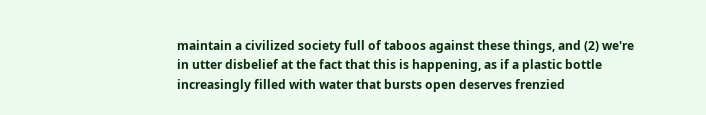maintain a civilized society full of taboos against these things, and (2) we're in utter disbelief at the fact that this is happening, as if a plastic bottle increasingly filled with water that bursts open deserves frenzied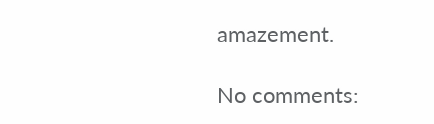amazement.

No comments: